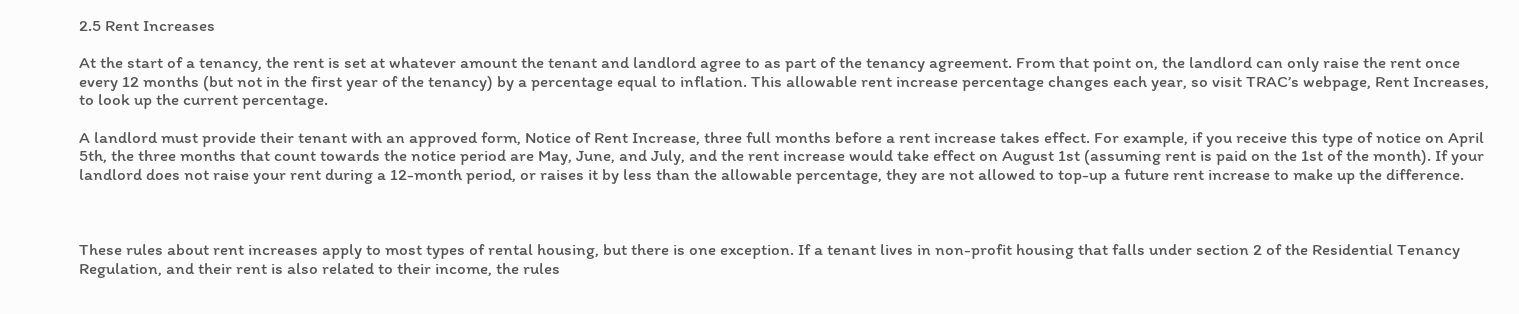2.5 Rent Increases

At the start of a tenancy, the rent is set at whatever amount the tenant and landlord agree to as part of the tenancy agreement. From that point on, the landlord can only raise the rent once every 12 months (but not in the first year of the tenancy) by a percentage equal to inflation. This allowable rent increase percentage changes each year, so visit TRAC’s webpage, Rent Increases, to look up the current percentage.

A landlord must provide their tenant with an approved form, Notice of Rent Increase, three full months before a rent increase takes effect. For example, if you receive this type of notice on April 5th, the three months that count towards the notice period are May, June, and July, and the rent increase would take effect on August 1st (assuming rent is paid on the 1st of the month). If your landlord does not raise your rent during a 12-month period, or raises it by less than the allowable percentage, they are not allowed to top-up a future rent increase to make up the difference.



These rules about rent increases apply to most types of rental housing, but there is one exception. If a tenant lives in non-profit housing that falls under section 2 of the Residential Tenancy Regulation, and their rent is also related to their income, the rules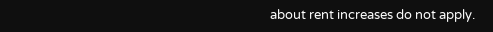about rent increases do not apply.